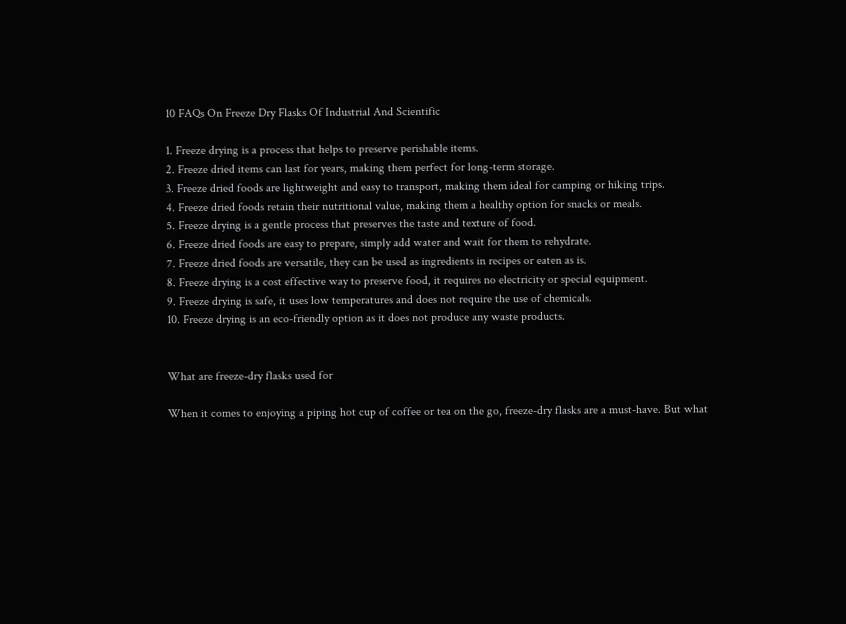10 FAQs On Freeze Dry Flasks Of Industrial And Scientific

1. Freeze drying is a process that helps to preserve perishable items.
2. Freeze dried items can last for years, making them perfect for long-term storage.
3. Freeze dried foods are lightweight and easy to transport, making them ideal for camping or hiking trips.
4. Freeze dried foods retain their nutritional value, making them a healthy option for snacks or meals.
5. Freeze drying is a gentle process that preserves the taste and texture of food.
6. Freeze dried foods are easy to prepare, simply add water and wait for them to rehydrate.
7. Freeze dried foods are versatile, they can be used as ingredients in recipes or eaten as is.
8. Freeze drying is a cost effective way to preserve food, it requires no electricity or special equipment.
9. Freeze drying is safe, it uses low temperatures and does not require the use of chemicals.
10. Freeze drying is an eco-friendly option as it does not produce any waste products.


What are freeze-dry flasks used for

When it comes to enjoying a piping hot cup of coffee or tea on the go, freeze-dry flasks are a must-have. But what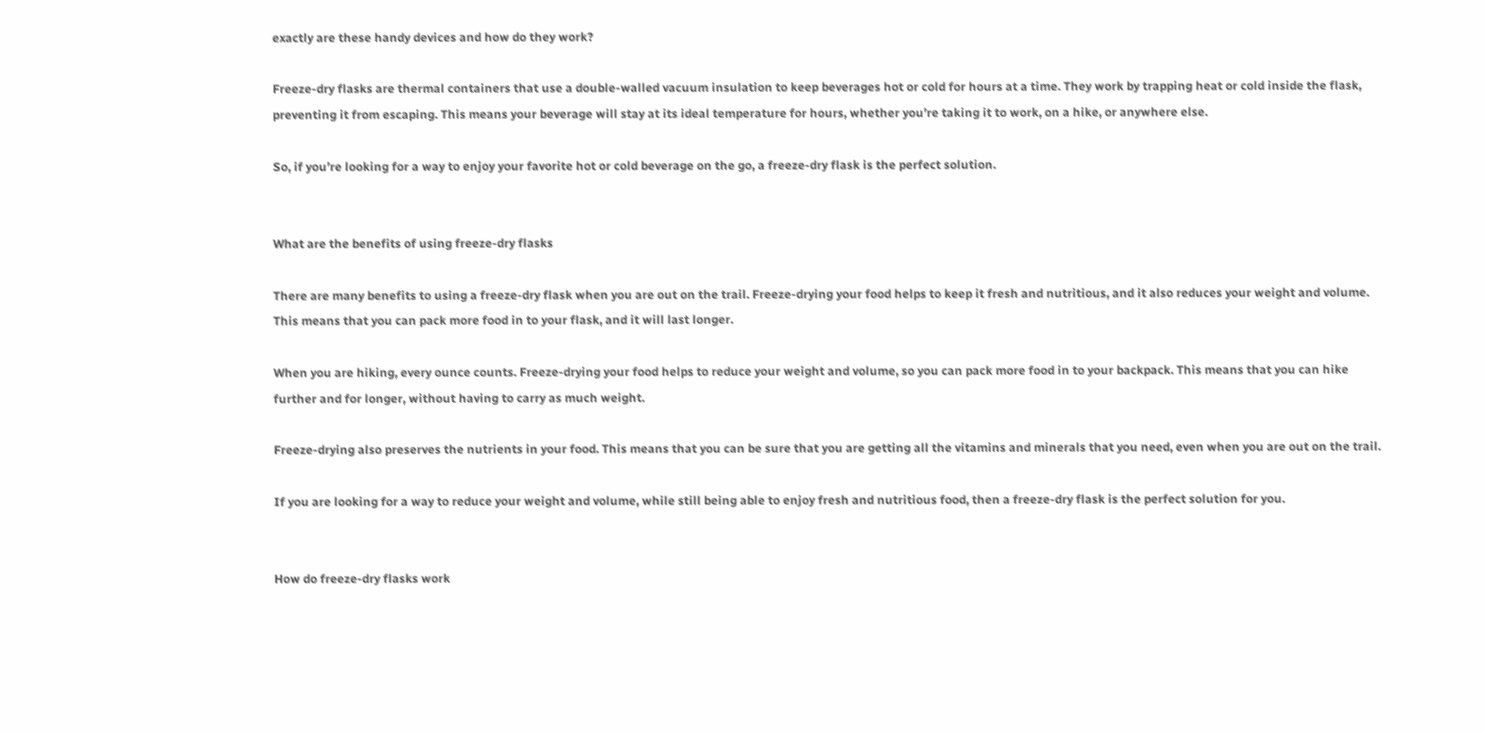exactly are these handy devices and how do they work?

Freeze-dry flasks are thermal containers that use a double-walled vacuum insulation to keep beverages hot or cold for hours at a time. They work by trapping heat or cold inside the flask, preventing it from escaping. This means your beverage will stay at its ideal temperature for hours, whether you’re taking it to work, on a hike, or anywhere else.

So, if you’re looking for a way to enjoy your favorite hot or cold beverage on the go, a freeze-dry flask is the perfect solution.


What are the benefits of using freeze-dry flasks

There are many benefits to using a freeze-dry flask when you are out on the trail. Freeze-drying your food helps to keep it fresh and nutritious, and it also reduces your weight and volume. This means that you can pack more food in to your flask, and it will last longer.

When you are hiking, every ounce counts. Freeze-drying your food helps to reduce your weight and volume, so you can pack more food in to your backpack. This means that you can hike further and for longer, without having to carry as much weight.

Freeze-drying also preserves the nutrients in your food. This means that you can be sure that you are getting all the vitamins and minerals that you need, even when you are out on the trail.

If you are looking for a way to reduce your weight and volume, while still being able to enjoy fresh and nutritious food, then a freeze-dry flask is the perfect solution for you.


How do freeze-dry flasks work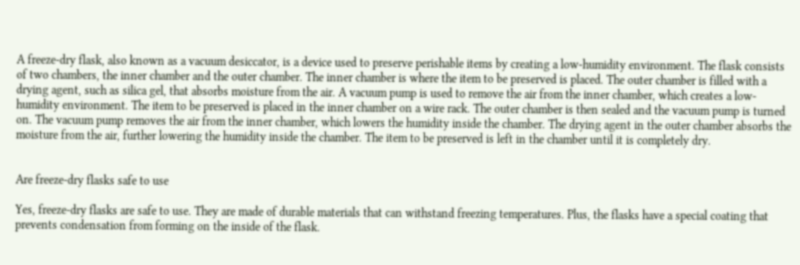A freeze-dry flask, also known as a vacuum desiccator, is a device used to preserve perishable items by creating a low-humidity environment. The flask consists of two chambers, the inner chamber and the outer chamber. The inner chamber is where the item to be preserved is placed. The outer chamber is filled with a drying agent, such as silica gel, that absorbs moisture from the air. A vacuum pump is used to remove the air from the inner chamber, which creates a low-humidity environment. The item to be preserved is placed in the inner chamber on a wire rack. The outer chamber is then sealed and the vacuum pump is turned on. The vacuum pump removes the air from the inner chamber, which lowers the humidity inside the chamber. The drying agent in the outer chamber absorbs the moisture from the air, further lowering the humidity inside the chamber. The item to be preserved is left in the chamber until it is completely dry.


Are freeze-dry flasks safe to use

Yes, freeze-dry flasks are safe to use. They are made of durable materials that can withstand freezing temperatures. Plus, the flasks have a special coating that prevents condensation from forming on the inside of the flask.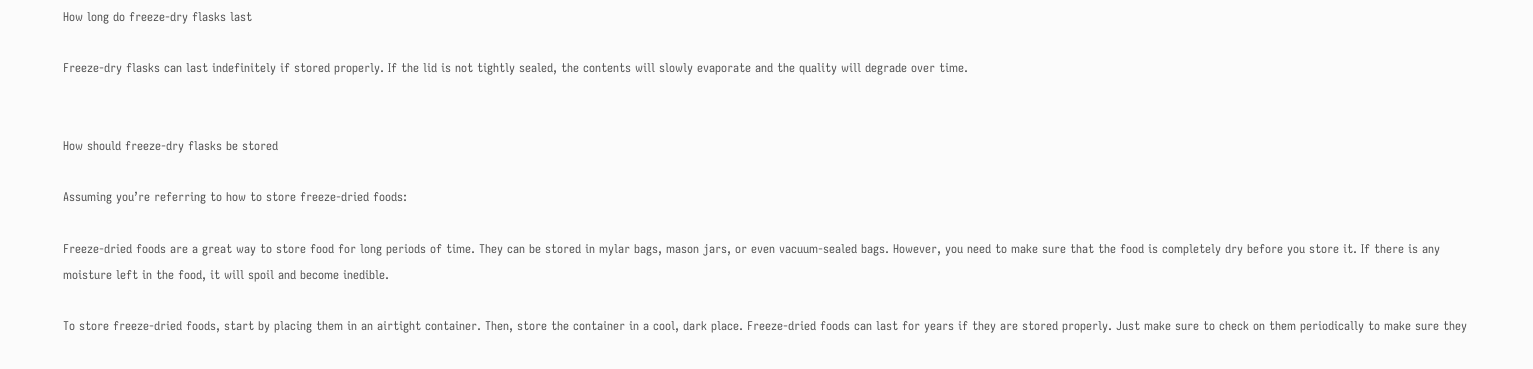How long do freeze-dry flasks last

Freeze-dry flasks can last indefinitely if stored properly. If the lid is not tightly sealed, the contents will slowly evaporate and the quality will degrade over time.


How should freeze-dry flasks be stored

Assuming you’re referring to how to store freeze-dried foods:

Freeze-dried foods are a great way to store food for long periods of time. They can be stored in mylar bags, mason jars, or even vacuum-sealed bags. However, you need to make sure that the food is completely dry before you store it. If there is any moisture left in the food, it will spoil and become inedible.

To store freeze-dried foods, start by placing them in an airtight container. Then, store the container in a cool, dark place. Freeze-dried foods can last for years if they are stored properly. Just make sure to check on them periodically to make sure they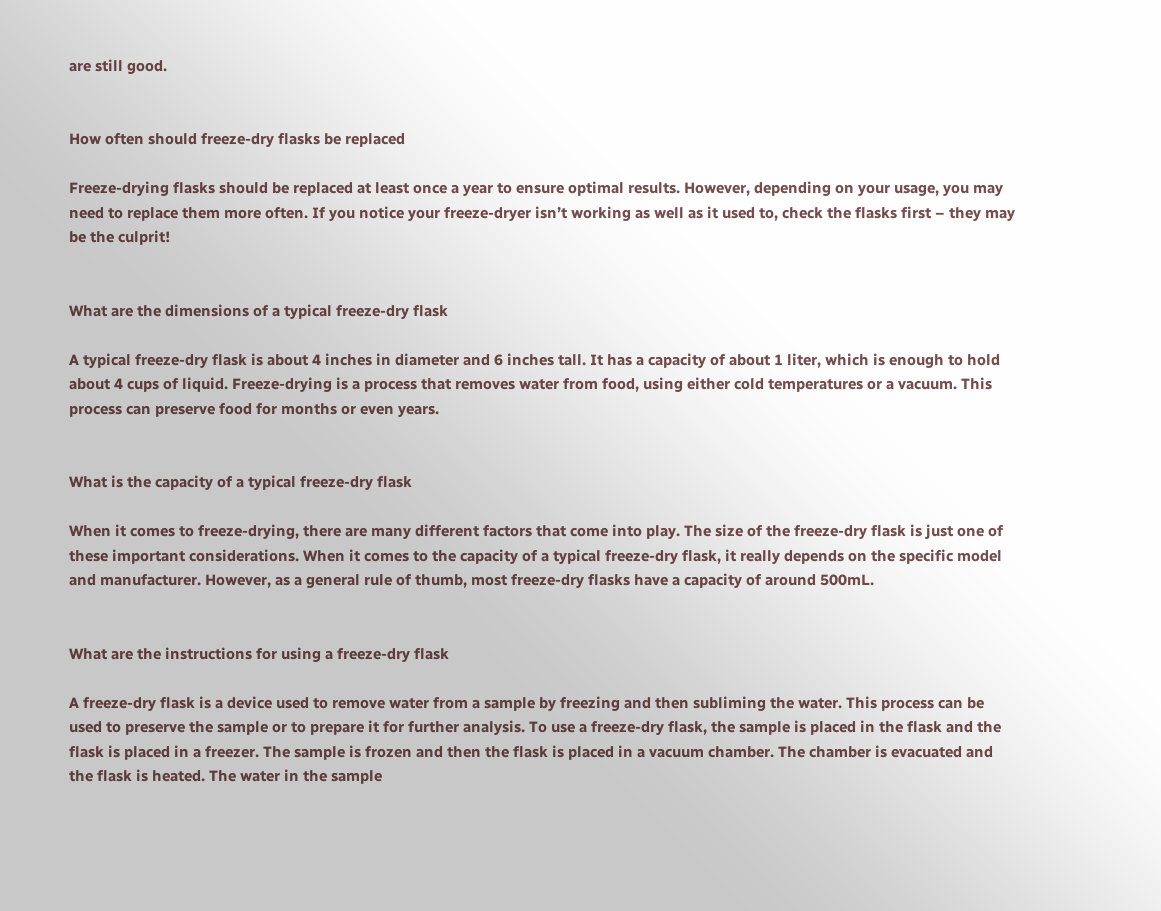are still good.


How often should freeze-dry flasks be replaced

Freeze-drying flasks should be replaced at least once a year to ensure optimal results. However, depending on your usage, you may need to replace them more often. If you notice your freeze-dryer isn’t working as well as it used to, check the flasks first – they may be the culprit!


What are the dimensions of a typical freeze-dry flask

A typical freeze-dry flask is about 4 inches in diameter and 6 inches tall. It has a capacity of about 1 liter, which is enough to hold about 4 cups of liquid. Freeze-drying is a process that removes water from food, using either cold temperatures or a vacuum. This process can preserve food for months or even years.


What is the capacity of a typical freeze-dry flask

When it comes to freeze-drying, there are many different factors that come into play. The size of the freeze-dry flask is just one of these important considerations. When it comes to the capacity of a typical freeze-dry flask, it really depends on the specific model and manufacturer. However, as a general rule of thumb, most freeze-dry flasks have a capacity of around 500mL.


What are the instructions for using a freeze-dry flask

A freeze-dry flask is a device used to remove water from a sample by freezing and then subliming the water. This process can be used to preserve the sample or to prepare it for further analysis. To use a freeze-dry flask, the sample is placed in the flask and the flask is placed in a freezer. The sample is frozen and then the flask is placed in a vacuum chamber. The chamber is evacuated and the flask is heated. The water in the sample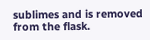sublimes and is removed from the flask.